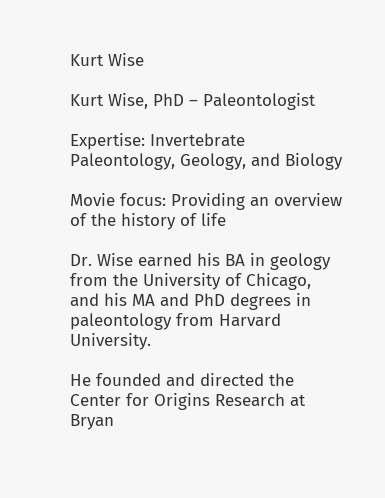Kurt Wise

Kurt Wise, PhD – Paleontologist

Expertise: Invertebrate Paleontology, Geology, and Biology

Movie focus: Providing an overview of the history of life

Dr. Wise earned his BA in geology from the University of Chicago, and his MA and PhD degrees in paleontology from Harvard University.

He founded and directed the Center for Origins Research at Bryan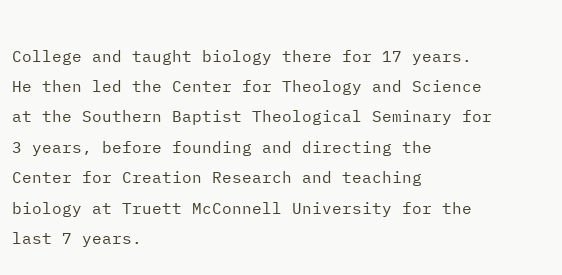College and taught biology there for 17 years. He then led the Center for Theology and Science at the Southern Baptist Theological Seminary for 3 years, before founding and directing the Center for Creation Research and teaching biology at Truett McConnell University for the last 7 years.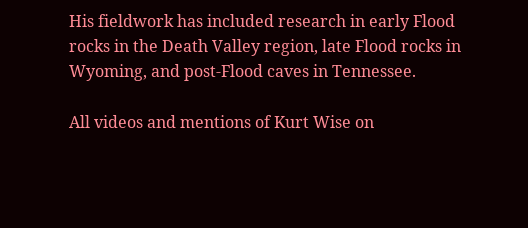His fieldwork has included research in early Flood rocks in the Death Valley region, late Flood rocks in Wyoming, and post-Flood caves in Tennessee.

All videos and mentions of Kurt Wise on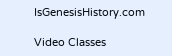IsGenesisHistory.com

Video Classes